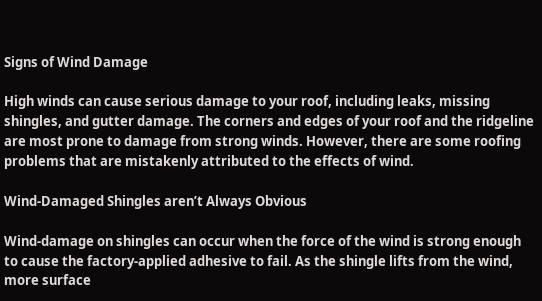Signs of Wind Damage

High winds can cause serious damage to your roof, including leaks, missing shingles, and gutter damage. The corners and edges of your roof and the ridgeline are most prone to damage from strong winds. However, there are some roofing problems that are mistakenly attributed to the effects of wind.

Wind-Damaged Shingles aren’t Always Obvious

Wind-damage on shingles can occur when the force of the wind is strong enough to cause the factory-applied adhesive to fail. As the shingle lifts from the wind, more surface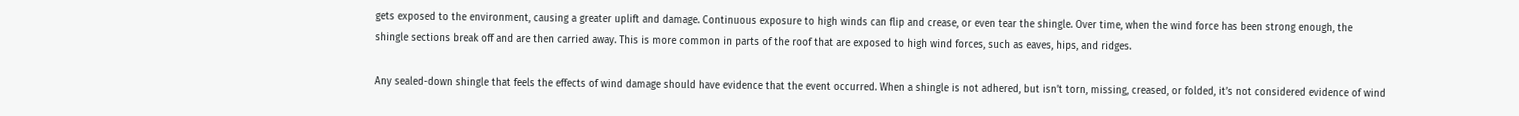gets exposed to the environment, causing a greater uplift and damage. Continuous exposure to high winds can flip and crease, or even tear the shingle. Over time, when the wind force has been strong enough, the shingle sections break off and are then carried away. This is more common in parts of the roof that are exposed to high wind forces, such as eaves, hips, and ridges.

Any sealed-down shingle that feels the effects of wind damage should have evidence that the event occurred. When a shingle is not adhered, but isn’t torn, missing, creased, or folded, it’s not considered evidence of wind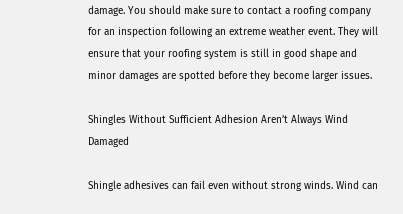damage. You should make sure to contact a roofing company for an inspection following an extreme weather event. They will ensure that your roofing system is still in good shape and minor damages are spotted before they become larger issues.

Shingles Without Sufficient Adhesion Aren’t Always Wind Damaged

Shingle adhesives can fail even without strong winds. Wind can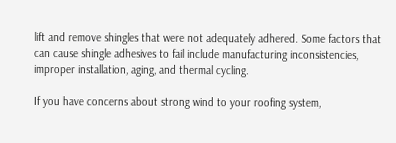lift and remove shingles that were not adequately adhered. Some factors that can cause shingle adhesives to fail include manufacturing inconsistencies, improper installation, aging, and thermal cycling.

If you have concerns about strong wind to your roofing system,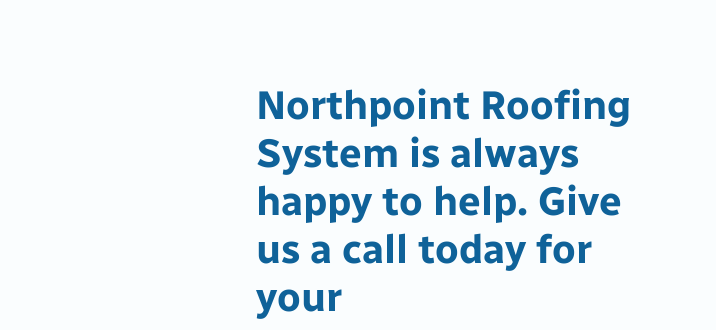Northpoint Roofing System is always happy to help. Give us a call today for your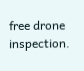free drone inspection.